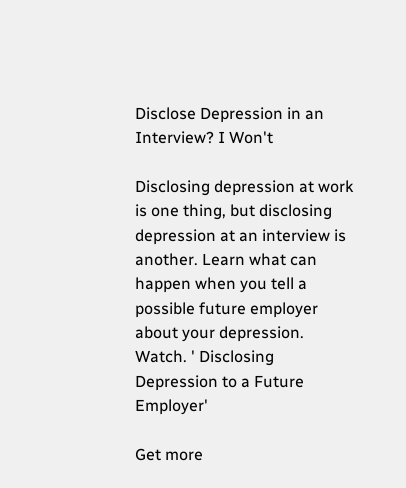Disclose Depression in an Interview? I Won't

Disclosing depression at work is one thing, but disclosing depression at an interview is another. Learn what can happen when you tell a possible future employer about your depression. Watch. ' Disclosing Depression to a Future Employer'

Get more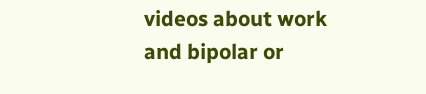videos about work and bipolar or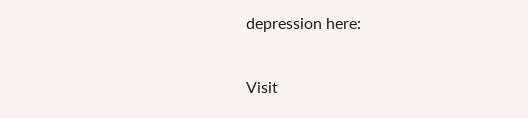depression here:

Visit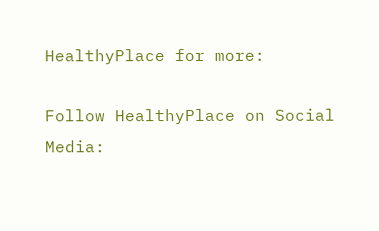HealthyPlace for more:

Follow HealthyPlace on Social Media: